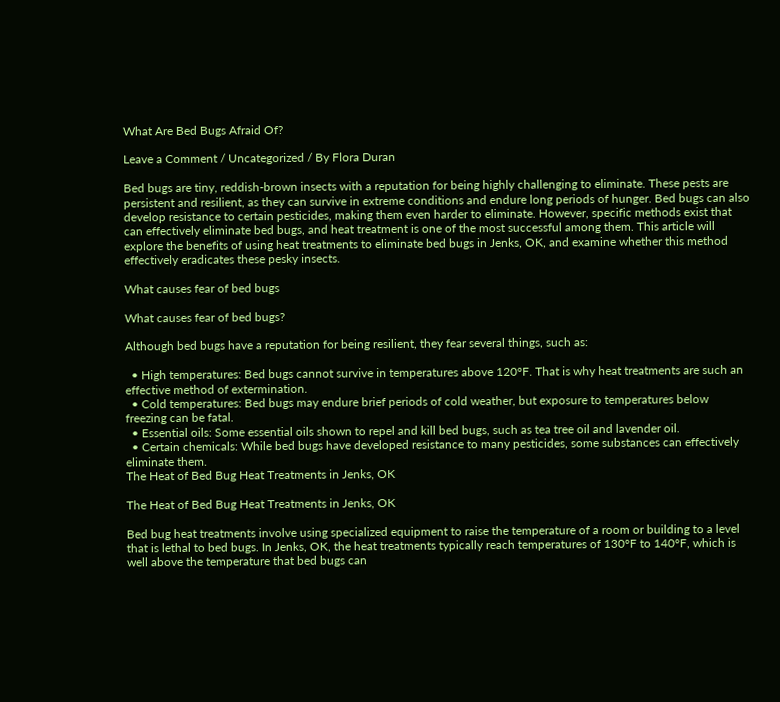What Are Bed Bugs Afraid Of?

Leave a Comment / Uncategorized / By Flora Duran

Bed bugs are tiny, reddish-brown insects with a reputation for being highly challenging to eliminate. These pests are persistent and resilient, as they can survive in extreme conditions and endure long periods of hunger. Bed bugs can also develop resistance to certain pesticides, making them even harder to eliminate. However, specific methods exist that can effectively eliminate bed bugs, and heat treatment is one of the most successful among them. This article will explore the benefits of using heat treatments to eliminate bed bugs in Jenks, OK, and examine whether this method effectively eradicates these pesky insects.

What causes fear of bed bugs

What causes fear of bed bugs?

Although bed bugs have a reputation for being resilient, they fear several things, such as:

  • High temperatures: Bed bugs cannot survive in temperatures above 120°F. That is why heat treatments are such an effective method of extermination.
  • Cold temperatures: Bed bugs may endure brief periods of cold weather, but exposure to temperatures below freezing can be fatal.
  • Essential oils: Some essential oils shown to repel and kill bed bugs, such as tea tree oil and lavender oil.
  • Certain chemicals: While bed bugs have developed resistance to many pesticides, some substances can effectively eliminate them.
The Heat of Bed Bug Heat Treatments in Jenks, OK

The Heat of Bed Bug Heat Treatments in Jenks, OK

Bed bug heat treatments involve using specialized equipment to raise the temperature of a room or building to a level that is lethal to bed bugs. In Jenks, OK, the heat treatments typically reach temperatures of 130°F to 140°F, which is well above the temperature that bed bugs can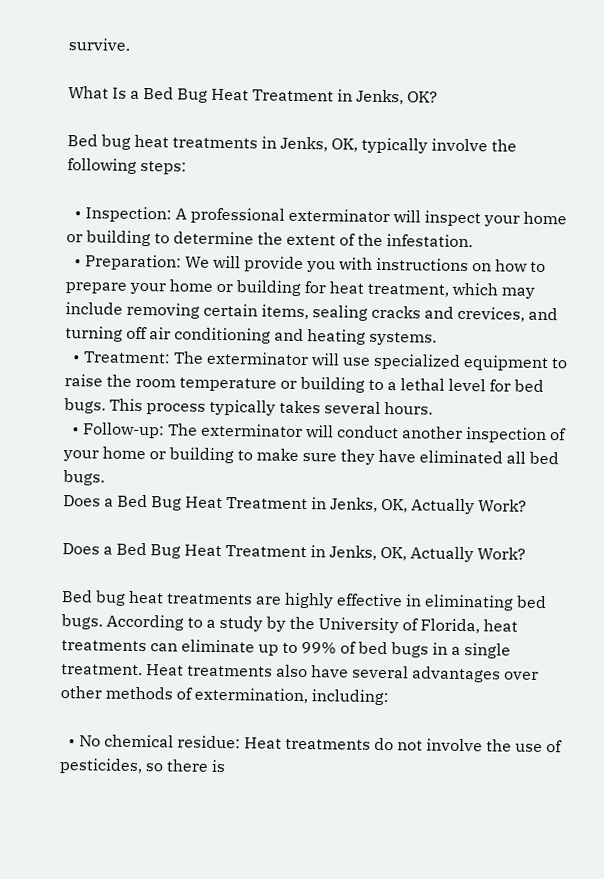survive.

What Is a Bed Bug Heat Treatment in Jenks, OK?

Bed bug heat treatments in Jenks, OK, typically involve the following steps:

  • Inspection: A professional exterminator will inspect your home or building to determine the extent of the infestation.
  • Preparation: We will provide you with instructions on how to prepare your home or building for heat treatment, which may include removing certain items, sealing cracks and crevices, and turning off air conditioning and heating systems.
  • Treatment: The exterminator will use specialized equipment to raise the room temperature or building to a lethal level for bed bugs. This process typically takes several hours.
  • Follow-up: The exterminator will conduct another inspection of your home or building to make sure they have eliminated all bed bugs.
Does a Bed Bug Heat Treatment in Jenks, OK, Actually Work?

Does a Bed Bug Heat Treatment in Jenks, OK, Actually Work?

Bed bug heat treatments are highly effective in eliminating bed bugs. According to a study by the University of Florida, heat treatments can eliminate up to 99% of bed bugs in a single treatment. Heat treatments also have several advantages over other methods of extermination, including:

  • No chemical residue: Heat treatments do not involve the use of pesticides, so there is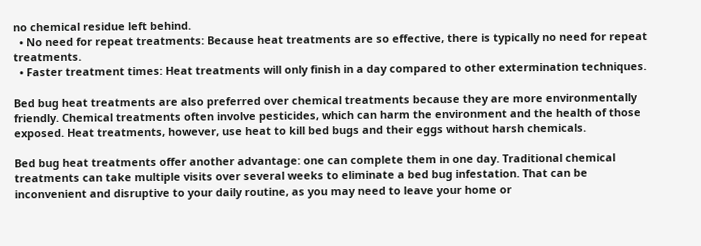no chemical residue left behind.
  • No need for repeat treatments: Because heat treatments are so effective, there is typically no need for repeat treatments.
  • Faster treatment times: Heat treatments will only finish in a day compared to other extermination techniques.

Bed bug heat treatments are also preferred over chemical treatments because they are more environmentally friendly. Chemical treatments often involve pesticides, which can harm the environment and the health of those exposed. Heat treatments, however, use heat to kill bed bugs and their eggs without harsh chemicals.

Bed bug heat treatments offer another advantage: one can complete them in one day. Traditional chemical treatments can take multiple visits over several weeks to eliminate a bed bug infestation. That can be inconvenient and disruptive to your daily routine, as you may need to leave your home or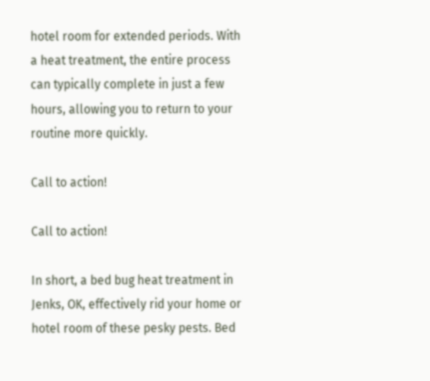hotel room for extended periods. With a heat treatment, the entire process can typically complete in just a few hours, allowing you to return to your routine more quickly.

Call to action!

Call to action!

In short, a bed bug heat treatment in Jenks, OK, effectively rid your home or hotel room of these pesky pests. Bed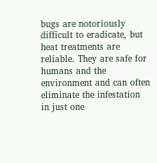bugs are notoriously difficult to eradicate, but heat treatments are reliable. They are safe for humans and the environment and can often eliminate the infestation in just one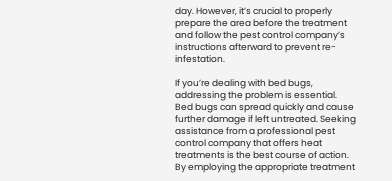day. However, it’s crucial to properly prepare the area before the treatment and follow the pest control company’s instructions afterward to prevent re-infestation.

If you’re dealing with bed bugs, addressing the problem is essential. Bed bugs can spread quickly and cause further damage if left untreated. Seeking assistance from a professional pest control company that offers heat treatments is the best course of action. By employing the appropriate treatment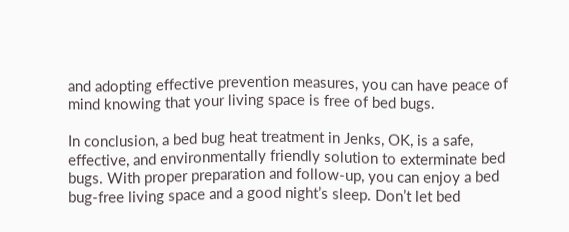and adopting effective prevention measures, you can have peace of mind knowing that your living space is free of bed bugs.

In conclusion, a bed bug heat treatment in Jenks, OK, is a safe, effective, and environmentally friendly solution to exterminate bed bugs. With proper preparation and follow-up, you can enjoy a bed bug-free living space and a good night’s sleep. Don’t let bed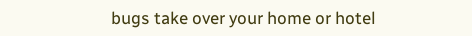bugs take over your home or hotel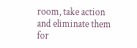room, take action and eliminate them for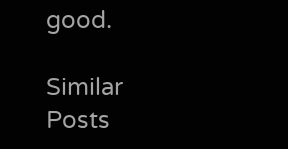good.

Similar Posts